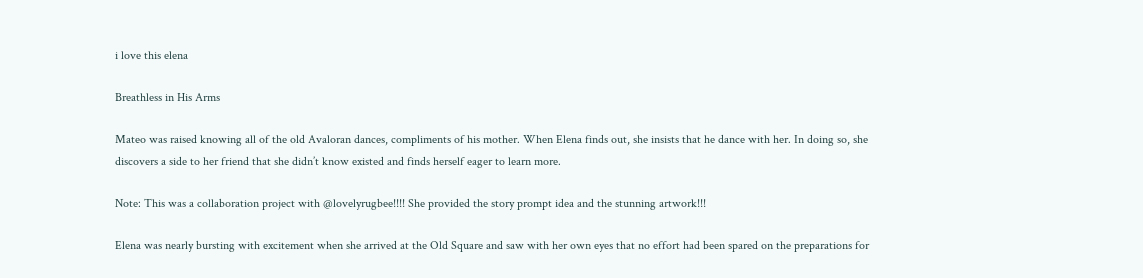i love this elena

Breathless in His Arms

Mateo was raised knowing all of the old Avaloran dances, compliments of his mother. When Elena finds out, she insists that he dance with her. In doing so, she discovers a side to her friend that she didn’t know existed and finds herself eager to learn more.

Note: This was a collaboration project with @lovelyrugbee!!!! She provided the story prompt idea and the stunning artwork!!!

Elena was nearly bursting with excitement when she arrived at the Old Square and saw with her own eyes that no effort had been spared on the preparations for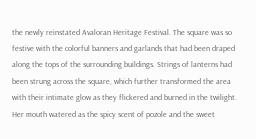the newly reinstated Avaloran Heritage Festival. The square was so festive with the colorful banners and garlands that had been draped along the tops of the surrounding buildings. Strings of lanterns had been strung across the square, which further transformed the area with their intimate glow as they flickered and burned in the twilight. Her mouth watered as the spicy scent of pozole and the sweet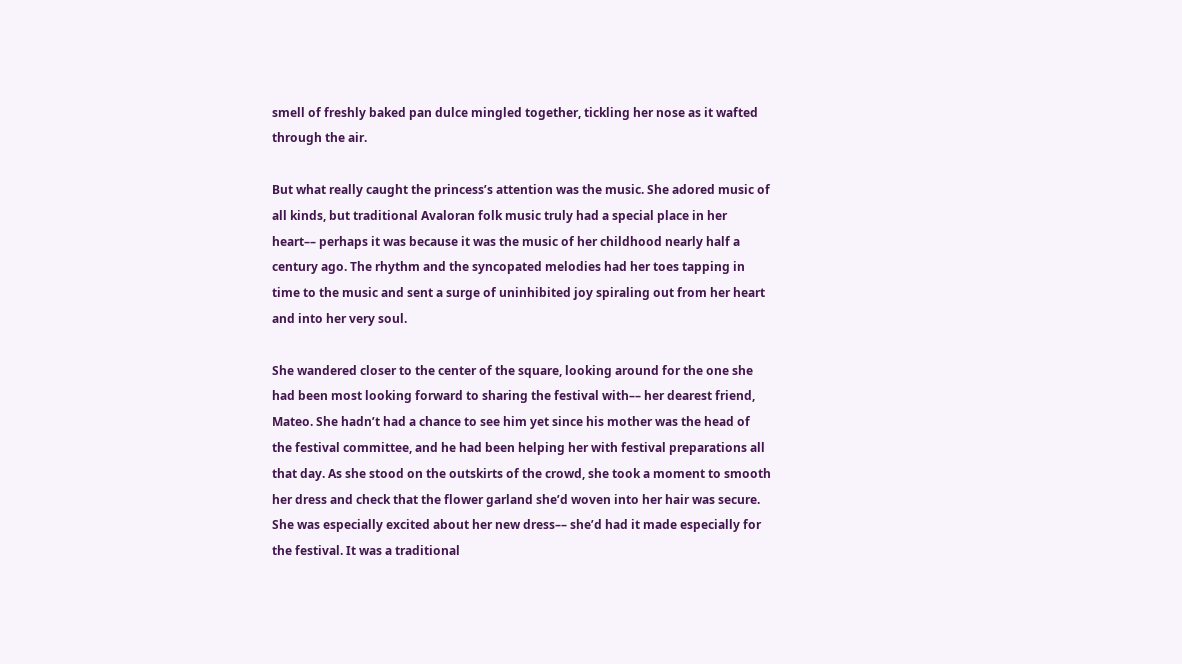smell of freshly baked pan dulce mingled together, tickling her nose as it wafted through the air.

But what really caught the princess’s attention was the music. She adored music of all kinds, but traditional Avaloran folk music truly had a special place in her heart–– perhaps it was because it was the music of her childhood nearly half a century ago. The rhythm and the syncopated melodies had her toes tapping in time to the music and sent a surge of uninhibited joy spiraling out from her heart and into her very soul.

She wandered closer to the center of the square, looking around for the one she had been most looking forward to sharing the festival with–– her dearest friend, Mateo. She hadn’t had a chance to see him yet since his mother was the head of the festival committee, and he had been helping her with festival preparations all that day. As she stood on the outskirts of the crowd, she took a moment to smooth her dress and check that the flower garland she’d woven into her hair was secure. She was especially excited about her new dress–– she’d had it made especially for the festival. It was a traditional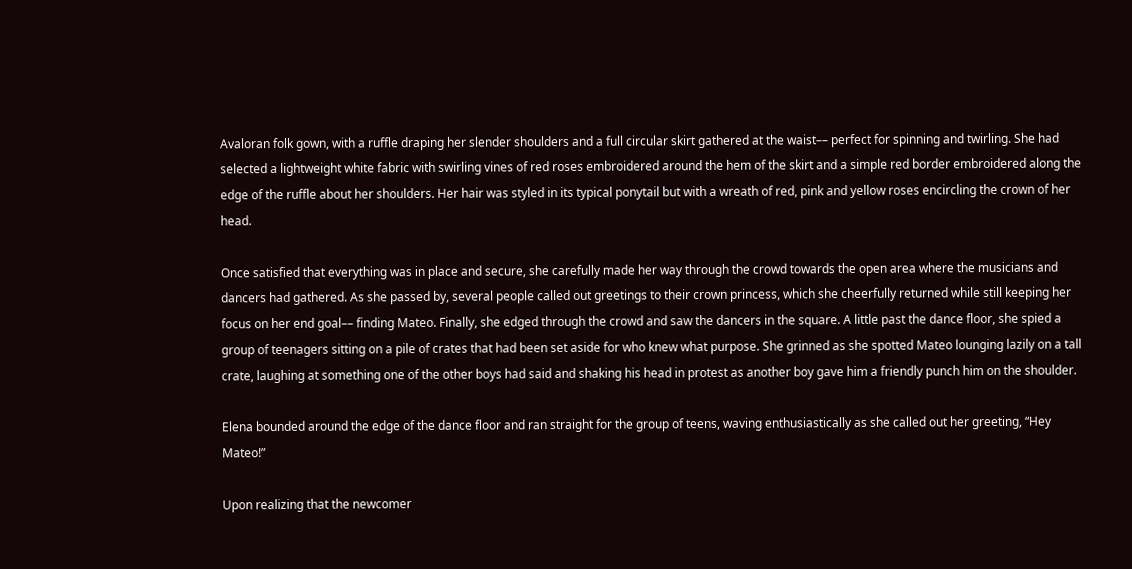Avaloran folk gown, with a ruffle draping her slender shoulders and a full circular skirt gathered at the waist–– perfect for spinning and twirling. She had selected a lightweight white fabric with swirling vines of red roses embroidered around the hem of the skirt and a simple red border embroidered along the edge of the ruffle about her shoulders. Her hair was styled in its typical ponytail but with a wreath of red, pink and yellow roses encircling the crown of her head.

Once satisfied that everything was in place and secure, she carefully made her way through the crowd towards the open area where the musicians and dancers had gathered. As she passed by, several people called out greetings to their crown princess, which she cheerfully returned while still keeping her focus on her end goal–– finding Mateo. Finally, she edged through the crowd and saw the dancers in the square. A little past the dance floor, she spied a group of teenagers sitting on a pile of crates that had been set aside for who knew what purpose. She grinned as she spotted Mateo lounging lazily on a tall crate, laughing at something one of the other boys had said and shaking his head in protest as another boy gave him a friendly punch him on the shoulder.

Elena bounded around the edge of the dance floor and ran straight for the group of teens, waving enthusiastically as she called out her greeting, “Hey Mateo!”

Upon realizing that the newcomer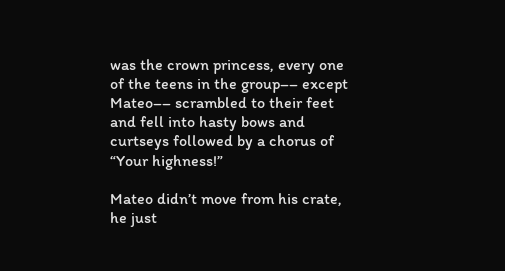was the crown princess, every one of the teens in the group–– except Mateo–– scrambled to their feet and fell into hasty bows and curtseys followed by a chorus of “Your highness!”

Mateo didn’t move from his crate, he just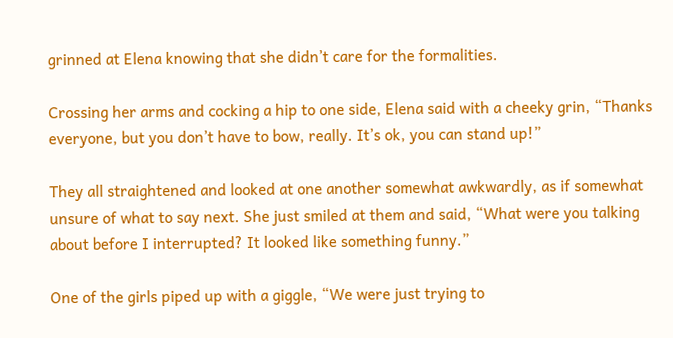grinned at Elena knowing that she didn’t care for the formalities.

Crossing her arms and cocking a hip to one side, Elena said with a cheeky grin, “Thanks everyone, but you don’t have to bow, really. It’s ok, you can stand up!”

They all straightened and looked at one another somewhat awkwardly, as if somewhat unsure of what to say next. She just smiled at them and said, “What were you talking about before I interrupted? It looked like something funny.”

One of the girls piped up with a giggle, “We were just trying to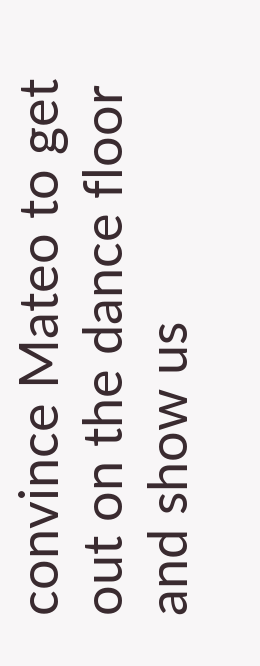convince Mateo to get out on the dance floor and show us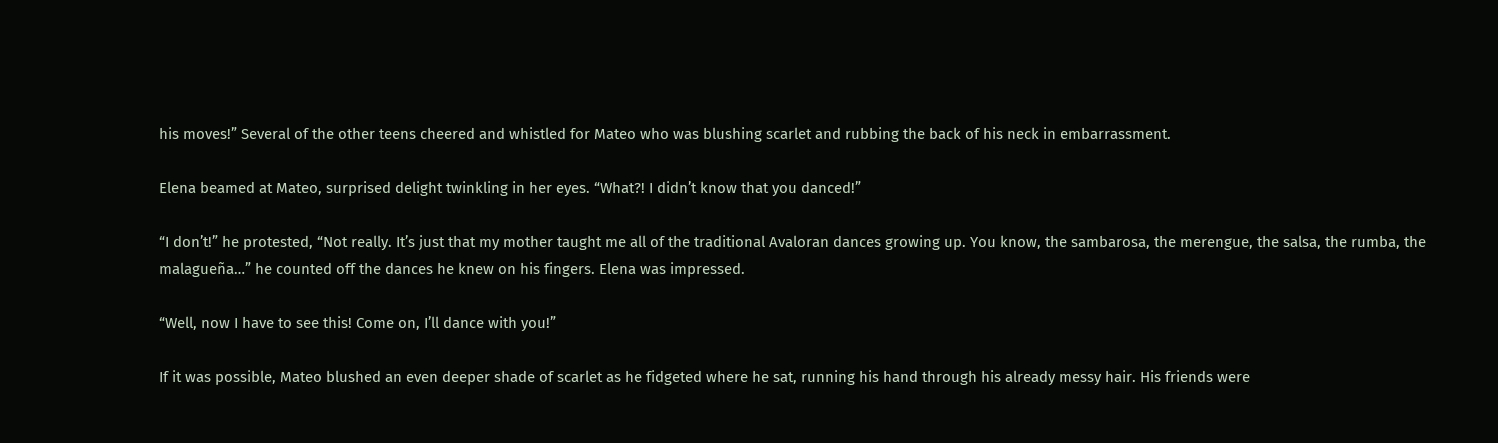his moves!” Several of the other teens cheered and whistled for Mateo who was blushing scarlet and rubbing the back of his neck in embarrassment.

Elena beamed at Mateo, surprised delight twinkling in her eyes. “What?! I didn’t know that you danced!”

“I don’t!” he protested, “Not really. It’s just that my mother taught me all of the traditional Avaloran dances growing up. You know, the sambarosa, the merengue, the salsa, the rumba, the malagueña…” he counted off the dances he knew on his fingers. Elena was impressed.

“Well, now I have to see this! Come on, I’ll dance with you!”

If it was possible, Mateo blushed an even deeper shade of scarlet as he fidgeted where he sat, running his hand through his already messy hair. His friends were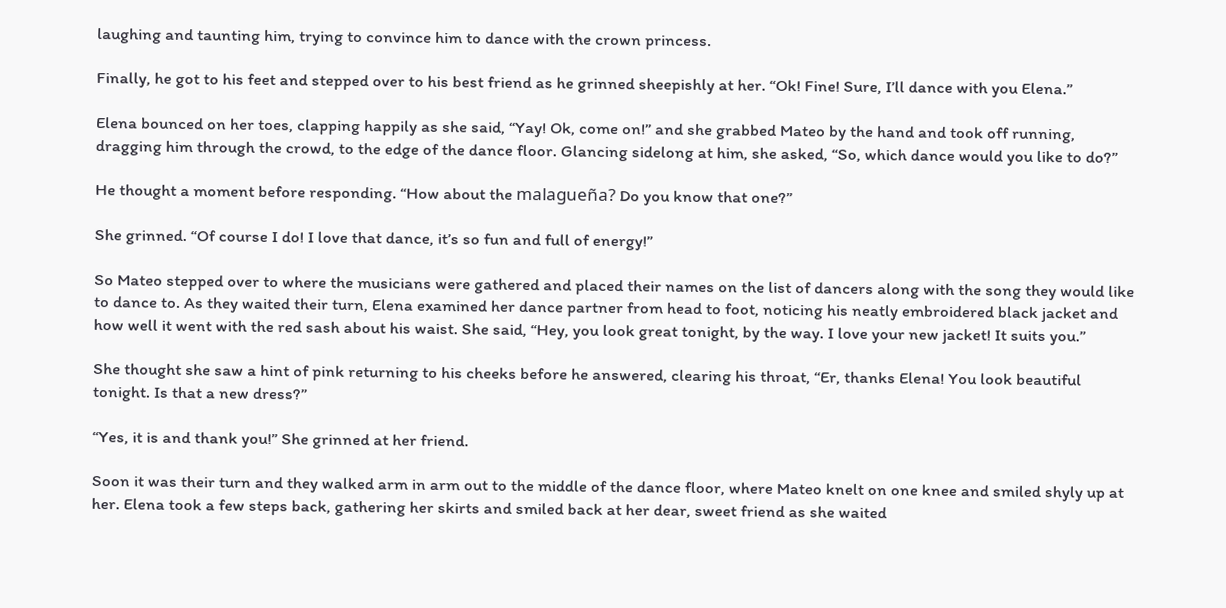laughing and taunting him, trying to convince him to dance with the crown princess.

Finally, he got to his feet and stepped over to his best friend as he grinned sheepishly at her. “Ok! Fine! Sure, I’ll dance with you Elena.”

Elena bounced on her toes, clapping happily as she said, “Yay! Ok, come on!” and she grabbed Mateo by the hand and took off running, dragging him through the crowd, to the edge of the dance floor. Glancing sidelong at him, she asked, “So, which dance would you like to do?”

He thought a moment before responding. “How about the malagueña? Do you know that one?”

She grinned. “Of course I do! I love that dance, it’s so fun and full of energy!”

So Mateo stepped over to where the musicians were gathered and placed their names on the list of dancers along with the song they would like to dance to. As they waited their turn, Elena examined her dance partner from head to foot, noticing his neatly embroidered black jacket and how well it went with the red sash about his waist. She said, “Hey, you look great tonight, by the way. I love your new jacket! It suits you.”

She thought she saw a hint of pink returning to his cheeks before he answered, clearing his throat, “Er, thanks Elena! You look beautiful tonight. Is that a new dress?”

“Yes, it is and thank you!” She grinned at her friend.

Soon it was their turn and they walked arm in arm out to the middle of the dance floor, where Mateo knelt on one knee and smiled shyly up at her. Elena took a few steps back, gathering her skirts and smiled back at her dear, sweet friend as she waited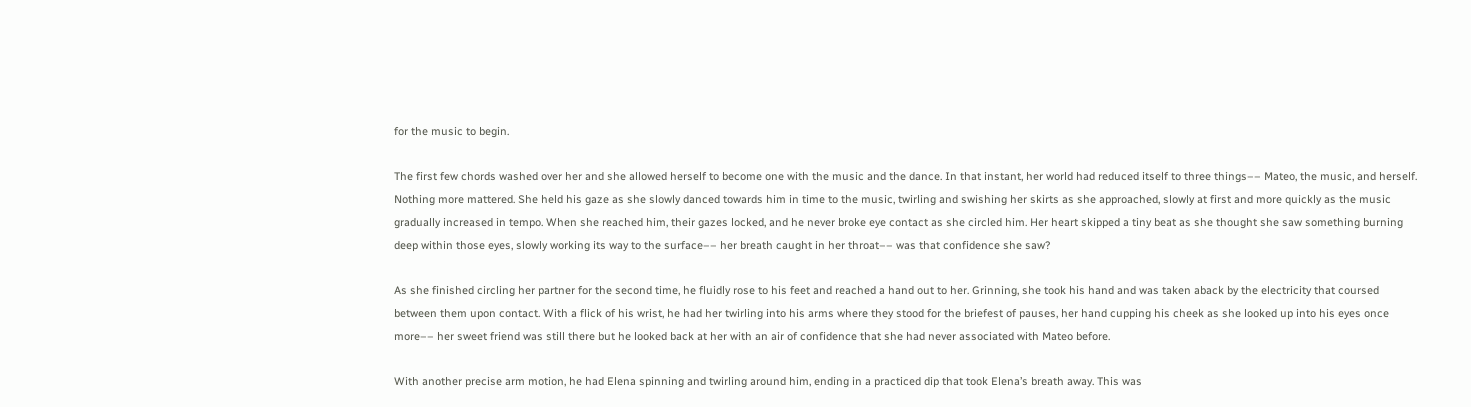for the music to begin.

The first few chords washed over her and she allowed herself to become one with the music and the dance. In that instant, her world had reduced itself to three things–– Mateo, the music, and herself. Nothing more mattered. She held his gaze as she slowly danced towards him in time to the music, twirling and swishing her skirts as she approached, slowly at first and more quickly as the music gradually increased in tempo. When she reached him, their gazes locked, and he never broke eye contact as she circled him. Her heart skipped a tiny beat as she thought she saw something burning deep within those eyes, slowly working its way to the surface–– her breath caught in her throat–– was that confidence she saw?

As she finished circling her partner for the second time, he fluidly rose to his feet and reached a hand out to her. Grinning, she took his hand and was taken aback by the electricity that coursed between them upon contact. With a flick of his wrist, he had her twirling into his arms where they stood for the briefest of pauses, her hand cupping his cheek as she looked up into his eyes once more–– her sweet friend was still there but he looked back at her with an air of confidence that she had never associated with Mateo before.

With another precise arm motion, he had Elena spinning and twirling around him, ending in a practiced dip that took Elena’s breath away. This was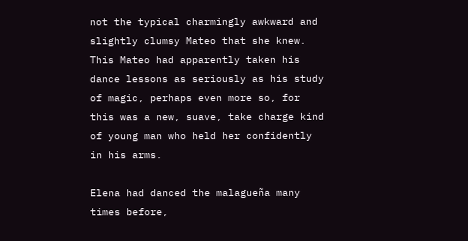not the typical charmingly awkward and slightly clumsy Mateo that she knew. This Mateo had apparently taken his dance lessons as seriously as his study of magic, perhaps even more so, for this was a new, suave, take charge kind of young man who held her confidently in his arms.

Elena had danced the malagueña many times before,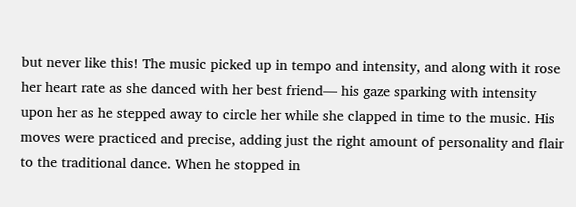but never like this! The music picked up in tempo and intensity, and along with it rose her heart rate as she danced with her best friend–– his gaze sparking with intensity upon her as he stepped away to circle her while she clapped in time to the music. His moves were practiced and precise, adding just the right amount of personality and flair to the traditional dance. When he stopped in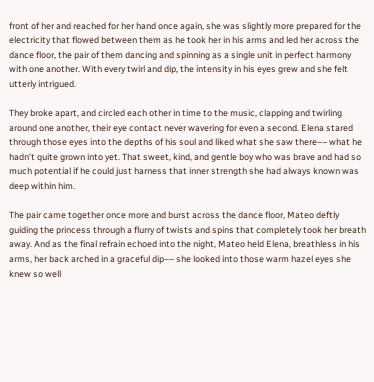front of her and reached for her hand once again, she was slightly more prepared for the electricity that flowed between them as he took her in his arms and led her across the dance floor, the pair of them dancing and spinning as a single unit in perfect harmony with one another. With every twirl and dip, the intensity in his eyes grew and she felt utterly intrigued.

They broke apart, and circled each other in time to the music, clapping and twirling around one another, their eye contact never wavering for even a second. Elena stared through those eyes into the depths of his soul and liked what she saw there–– what he hadn’t quite grown into yet. That sweet, kind, and gentle boy who was brave and had so much potential if he could just harness that inner strength she had always known was deep within him.

The pair came together once more and burst across the dance floor, Mateo deftly guiding the princess through a flurry of twists and spins that completely took her breath away. And as the final refrain echoed into the night, Mateo held Elena, breathless in his arms, her back arched in a graceful dip–– she looked into those warm hazel eyes she knew so well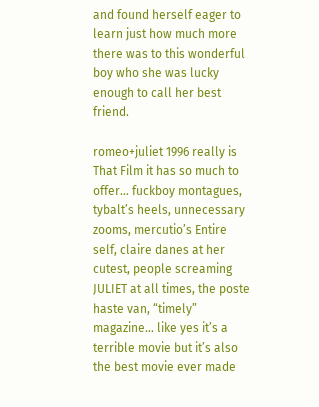and found herself eager to learn just how much more there was to this wonderful boy who she was lucky enough to call her best friend.

romeo+juliet 1996 really is That Film it has so much to offer… fuckboy montagues, tybalt’s heels, unnecessary zooms, mercutio’s Entire self, claire danes at her cutest, people screaming JULIET at all times, the poste haste van, “timely” magazine… like yes it’s a terrible movie but it’s also the best movie ever made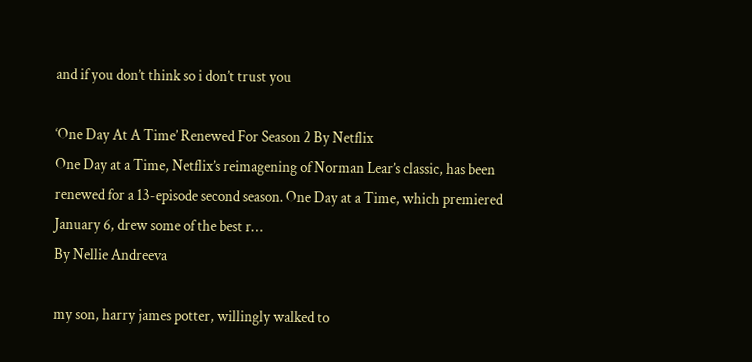and if you don’t think so i don’t trust you

‘One Day At A Time’ Renewed For Season 2 By Netflix
One Day at a Time, Netflix’s reimagening of Norman Lear’s classic, has been renewed for a 13-episode second season. One Day at a Time, which premiered January 6, drew some of the best r…
By Nellie Andreeva

my son, harry james potter, willingly walked to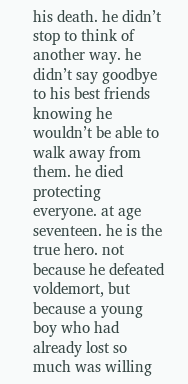his death. he didn’t stop to think of another way. he didn’t say goodbye to his best friends knowing he wouldn’t be able to walk away from them. he died protecting everyone. at age seventeen. he is the true hero. not because he defeated voldemort, but because a young boy who had already lost so much was willing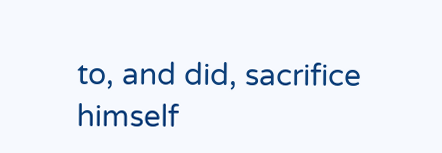to, and did, sacrifice himself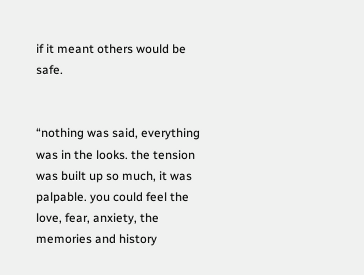if it meant others would be safe.


“nothing was said, everything was in the looks. the tension was built up so much, it was palpable. you could feel the love, fear, anxiety, the memories and history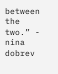between the two.” - nina dobrev